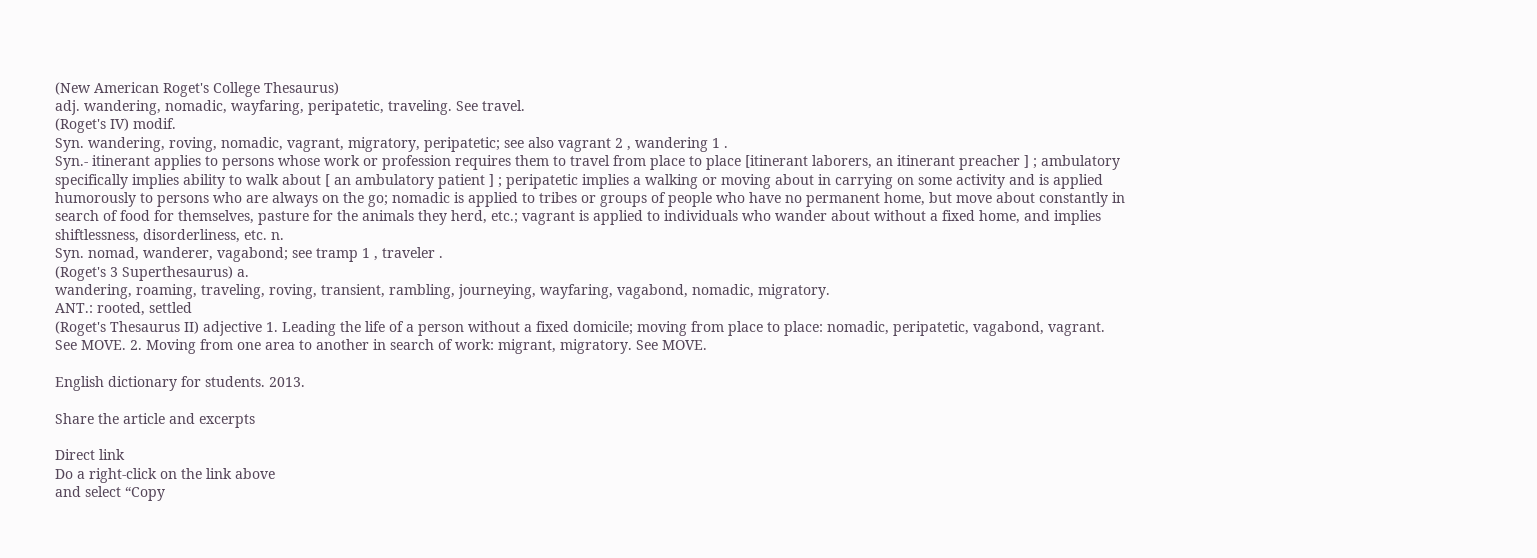(New American Roget's College Thesaurus)
adj. wandering, nomadic, wayfaring, peripatetic, traveling. See travel.
(Roget's IV) modif.
Syn. wandering, roving, nomadic, vagrant, migratory, peripatetic; see also vagrant 2 , wandering 1 .
Syn.- itinerant applies to persons whose work or profession requires them to travel from place to place [itinerant laborers, an itinerant preacher ] ; ambulatory specifically implies ability to walk about [ an ambulatory patient ] ; peripatetic implies a walking or moving about in carrying on some activity and is applied humorously to persons who are always on the go; nomadic is applied to tribes or groups of people who have no permanent home, but move about constantly in search of food for themselves, pasture for the animals they herd, etc.; vagrant is applied to individuals who wander about without a fixed home, and implies shiftlessness, disorderliness, etc. n.
Syn. nomad, wanderer, vagabond; see tramp 1 , traveler .
(Roget's 3 Superthesaurus) a.
wandering, roaming, traveling, roving, transient, rambling, journeying, wayfaring, vagabond, nomadic, migratory.
ANT.: rooted, settled
(Roget's Thesaurus II) adjective 1. Leading the life of a person without a fixed domicile; moving from place to place: nomadic, peripatetic, vagabond, vagrant. See MOVE. 2. Moving from one area to another in search of work: migrant, migratory. See MOVE.

English dictionary for students. 2013.

Share the article and excerpts

Direct link
Do a right-click on the link above
and select “Copy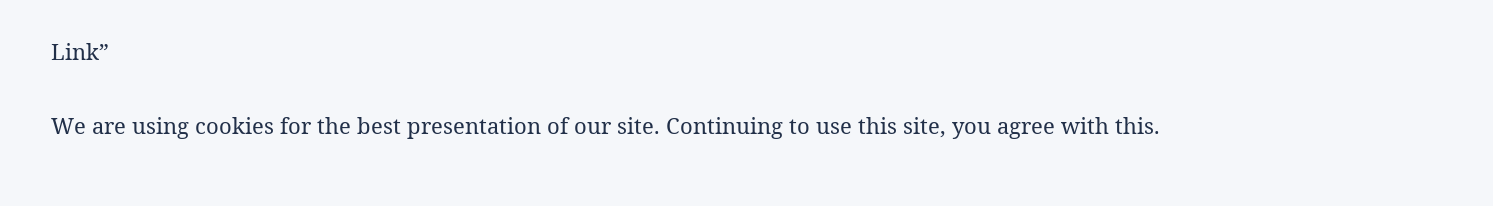Link”

We are using cookies for the best presentation of our site. Continuing to use this site, you agree with this.